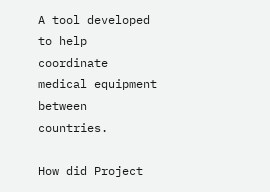A tool developed to help coordinate medical equipment between countries.

How did Project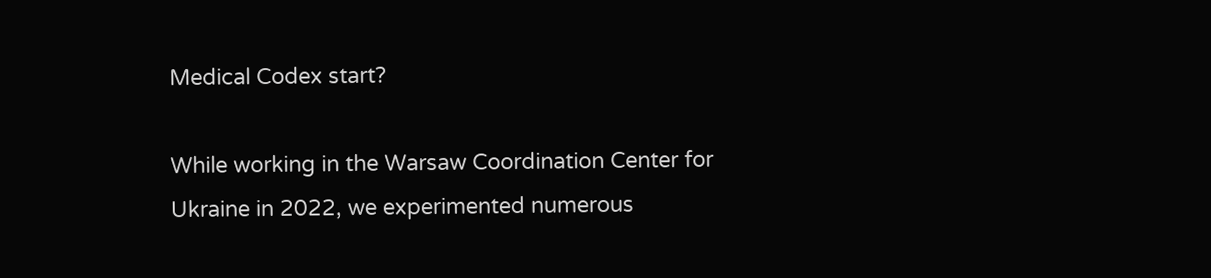Medical Codex start?

While working in the Warsaw Coordination Center for Ukraine in 2022, we experimented numerous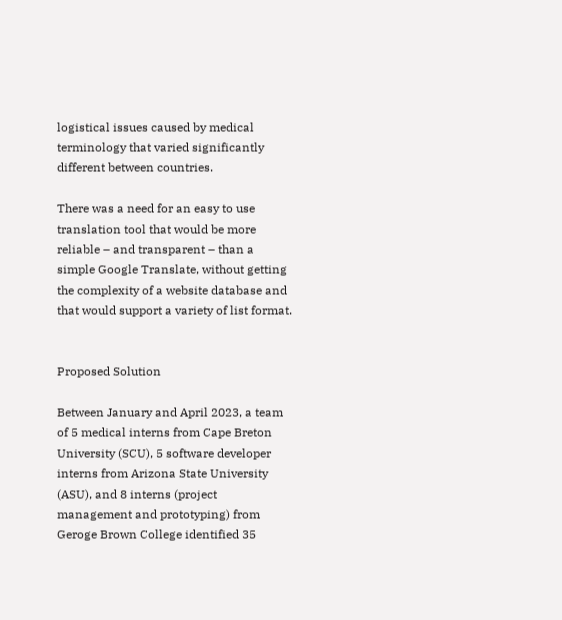logistical issues caused by medical terminology that varied significantly different between countries.

There was a need for an easy to use translation tool that would be more reliable – and transparent – than a simple Google Translate, without getting the complexity of a website database and that would support a variety of list format.


Proposed Solution

Between January and April 2023, a team of 5 medical interns from Cape Breton University (SCU), 5 software developer interns from Arizona State University (ASU), and 8 interns (project management and prototyping) from Geroge Brown College identified 35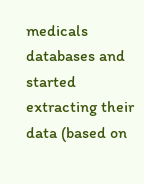medicals databases and started extracting their data (based on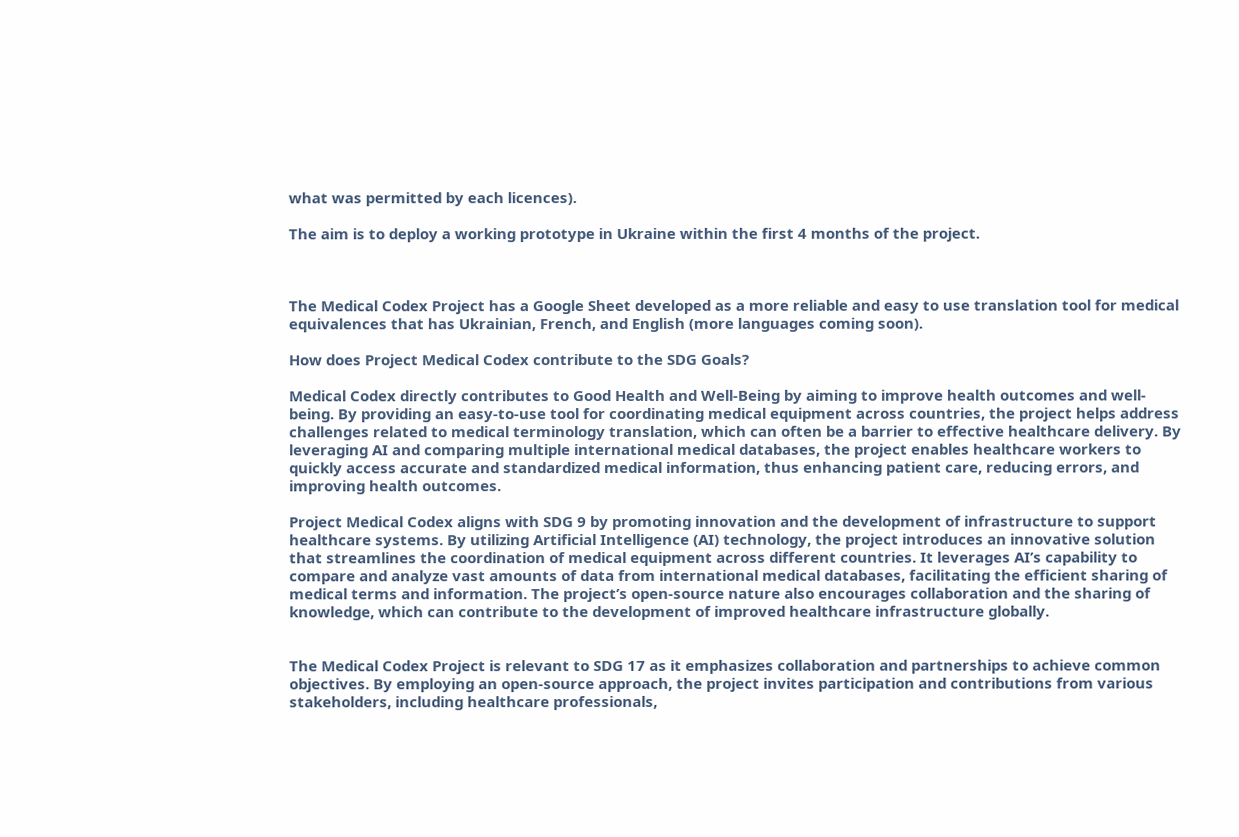what was permitted by each licences).

The aim is to deploy a working prototype in Ukraine within the first 4 months of the project.



The Medical Codex Project has a Google Sheet developed as a more reliable and easy to use translation tool for medical equivalences that has Ukrainian, French, and English (more languages coming soon).

How does Project Medical Codex contribute to the SDG Goals?

Medical Codex directly contributes to Good Health and Well-Being by aiming to improve health outcomes and well-being. By providing an easy-to-use tool for coordinating medical equipment across countries, the project helps address challenges related to medical terminology translation, which can often be a barrier to effective healthcare delivery. By leveraging AI and comparing multiple international medical databases, the project enables healthcare workers to quickly access accurate and standardized medical information, thus enhancing patient care, reducing errors, and improving health outcomes.

Project Medical Codex aligns with SDG 9 by promoting innovation and the development of infrastructure to support healthcare systems. By utilizing Artificial Intelligence (AI) technology, the project introduces an innovative solution that streamlines the coordination of medical equipment across different countries. It leverages AI’s capability to compare and analyze vast amounts of data from international medical databases, facilitating the efficient sharing of medical terms and information. The project’s open-source nature also encourages collaboration and the sharing of knowledge, which can contribute to the development of improved healthcare infrastructure globally.


The Medical Codex Project is relevant to SDG 17 as it emphasizes collaboration and partnerships to achieve common objectives. By employing an open-source approach, the project invites participation and contributions from various stakeholders, including healthcare professionals,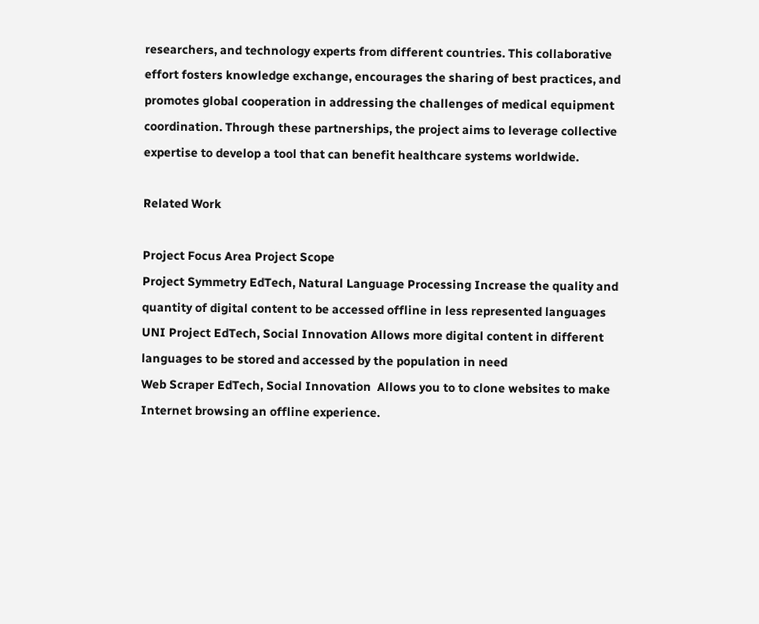researchers, and technology experts from different countries. This collaborative effort fosters knowledge exchange, encourages the sharing of best practices, and promotes global cooperation in addressing the challenges of medical equipment coordination. Through these partnerships, the project aims to leverage collective expertise to develop a tool that can benefit healthcare systems worldwide.

Related Work

Project Focus Area Project Scope
Project Symmetry EdTech, Natural Language Processing Increase the quality and quantity of digital content to be accessed offline in less represented languages
UNI Project EdTech, Social Innovation Allows more digital content in different languages to be stored and accessed by the population in need
Web Scraper EdTech, Social Innovation  Allows you to to clone websites to make Internet browsing an offline experience.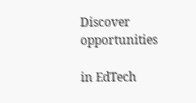Discover opportunities

in EdTech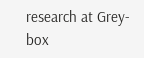research at Grey-box